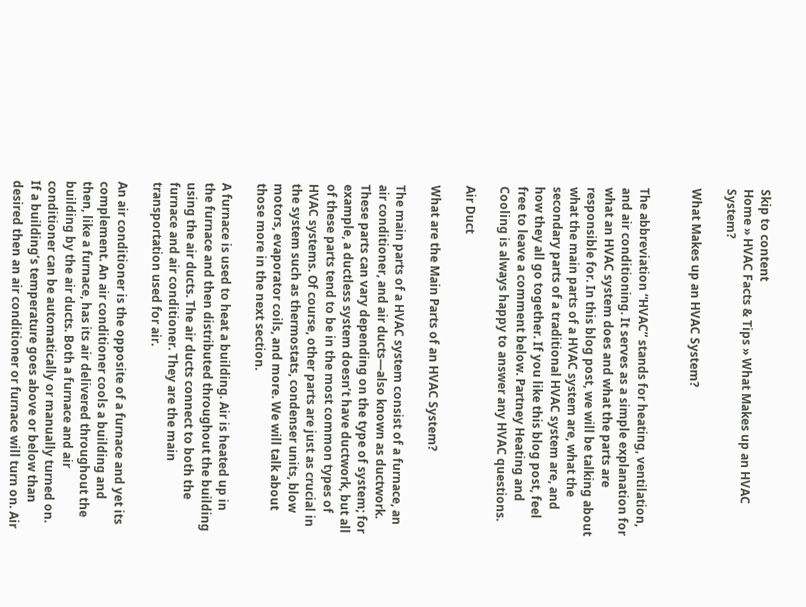Skip to content
Home » HVAC Facts & Tips » What Makes up an HVAC System?

What Makes up an HVAC System?


The abbreviation “HVAC” stands for heating, ventilation, and air conditioning. It serves as a simple explanation for what an HVAC system does and what the parts are responsible for. In this blog post, we will be talking about what the main parts of a HVAC system are, what the secondary parts of a traditional HVAC system are, and how they all go together. If you like this blog post, feel free to leave a comment below. Partney Heating and Cooling is always happy to answer any HVAC questions.

Air Duct

What are the Main Parts of an HVAC System?

The main parts of a HVAC system consist of a furnace, an air conditioner, and air ducts—also known as ductwork. These parts can vary depending on the type of system; for example, a ductless system doesn’t have ductwork, but all of these parts tend to be in the most common types of HVAC systems. Of course, other parts are just as crucial in the system such as thermostats, condenser units, blow motors, evaporator coils, and more. We will talk about those more in the next section.

A furnace is used to heat a building. Air is heated up in the furnace and then distributed throughout the building using the air ducts. The air ducts connect to both the furnace and air conditioner. They are the main transportation used for air.

An air conditioner is the opposite of a furnace and yet its complement. An air conditioner cools a building and then, like a furnace, has its air delivered throughout the building by the air ducts. Both a furnace and air conditioner can be automatically or manually turned on. If a building’s temperature goes above or below than desired then an air conditioner or furnace will turn on. Air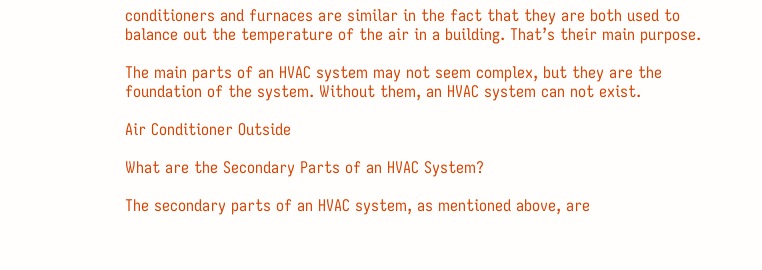conditioners and furnaces are similar in the fact that they are both used to balance out the temperature of the air in a building. That’s their main purpose.

The main parts of an HVAC system may not seem complex, but they are the foundation of the system. Without them, an HVAC system can not exist.

Air Conditioner Outside

What are the Secondary Parts of an HVAC System?

The secondary parts of an HVAC system, as mentioned above, are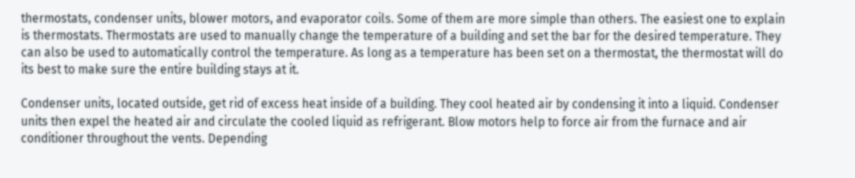thermostats, condenser units, blower motors, and evaporator coils. Some of them are more simple than others. The easiest one to explain is thermostats. Thermostats are used to manually change the temperature of a building and set the bar for the desired temperature. They can also be used to automatically control the temperature. As long as a temperature has been set on a thermostat, the thermostat will do its best to make sure the entire building stays at it.

Condenser units, located outside, get rid of excess heat inside of a building. They cool heated air by condensing it into a liquid. Condenser units then expel the heated air and circulate the cooled liquid as refrigerant. Blow motors help to force air from the furnace and air conditioner throughout the vents. Depending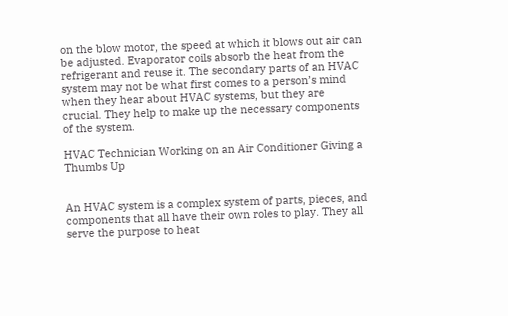on the blow motor, the speed at which it blows out air can be adjusted. Evaporator coils absorb the heat from the refrigerant and reuse it. The secondary parts of an HVAC system may not be what first comes to a person’s mind when they hear about HVAC systems, but they are crucial. They help to make up the necessary components of the system.

HVAC Technician Working on an Air Conditioner Giving a Thumbs Up


An HVAC system is a complex system of parts, pieces, and components that all have their own roles to play. They all serve the purpose to heat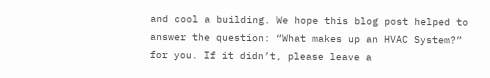and cool a building. We hope this blog post helped to answer the question: “What makes up an HVAC System?” for you. If it didn’t, please leave a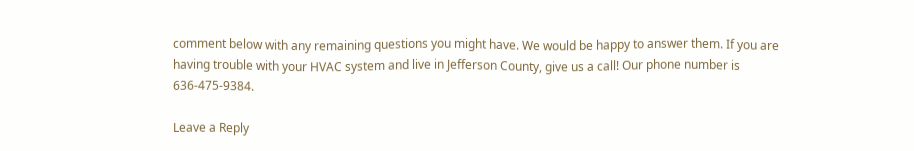comment below with any remaining questions you might have. We would be happy to answer them. If you are having trouble with your HVAC system and live in Jefferson County, give us a call! Our phone number is 636-475-9384.

Leave a Reply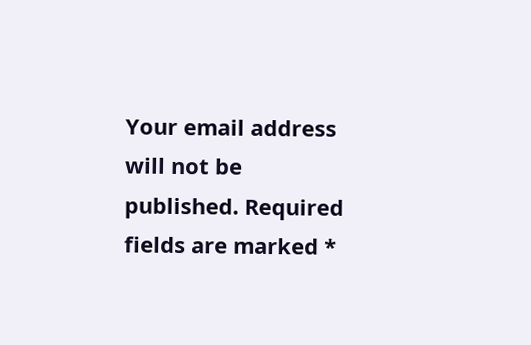Your email address will not be published. Required fields are marked *